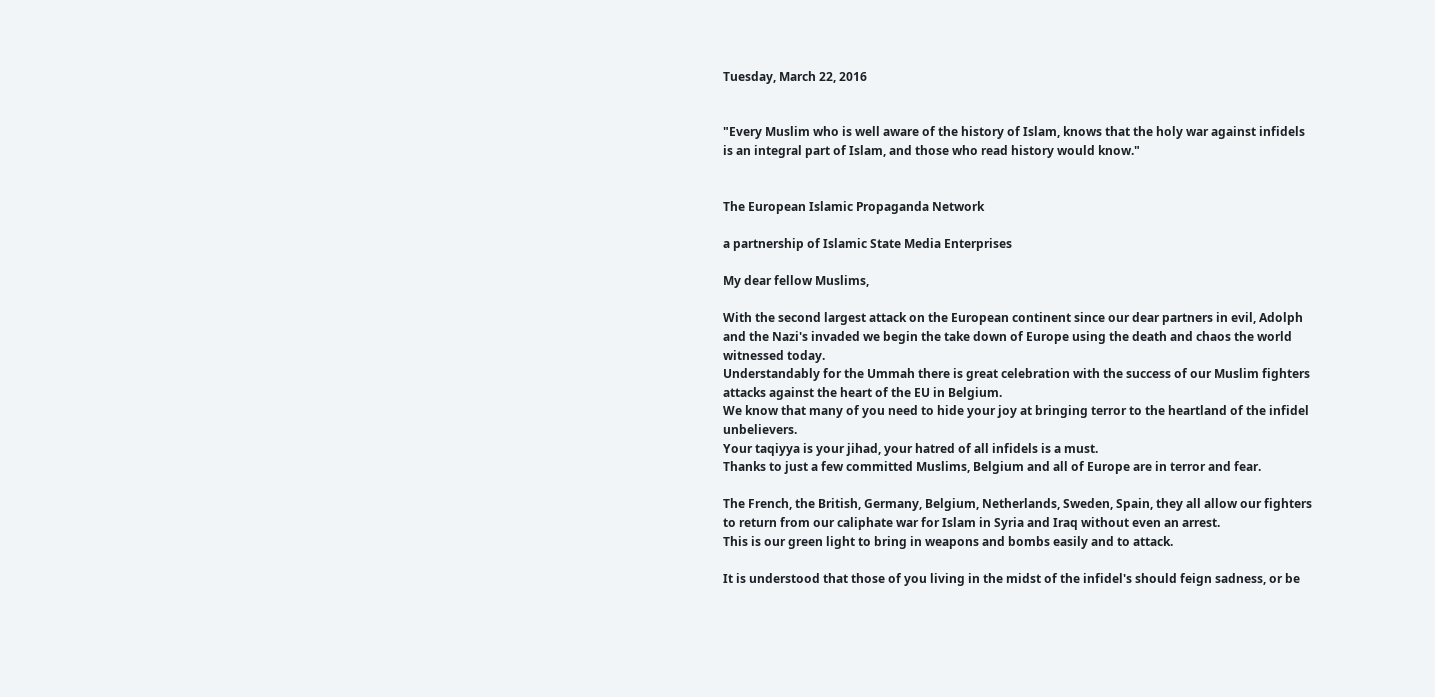Tuesday, March 22, 2016


"Every Muslim who is well aware of the history of Islam, knows that the holy war against infidels is an integral part of Islam, and those who read history would know."


The European Islamic Propaganda Network

a partnership of Islamic State Media Enterprises

My dear fellow Muslims,

With the second largest attack on the European continent since our dear partners in evil, Adolph and the Nazi's invaded we begin the take down of Europe using the death and chaos the world witnessed today.
Understandably for the Ummah there is great celebration with the success of our Muslim fighters attacks against the heart of the EU in Belgium.
We know that many of you need to hide your joy at bringing terror to the heartland of the infidel unbelievers.
Your taqiyya is your jihad, your hatred of all infidels is a must.
Thanks to just a few committed Muslims, Belgium and all of Europe are in terror and fear.

The French, the British, Germany, Belgium, Netherlands, Sweden, Spain, they all allow our fighters to return from our caliphate war for Islam in Syria and Iraq without even an arrest.
This is our green light to bring in weapons and bombs easily and to attack.

It is understood that those of you living in the midst of the infidel's should feign sadness, or be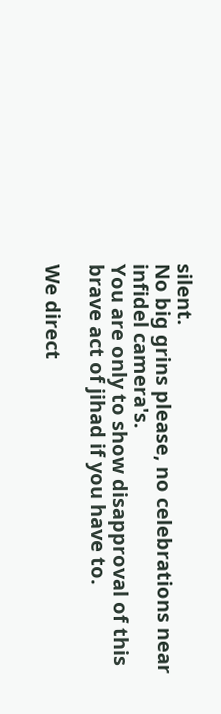silent.
No big grins please, no celebrations near infidel camera's.
You are only to show disapproval of this brave act of jihad if you have to.

We direct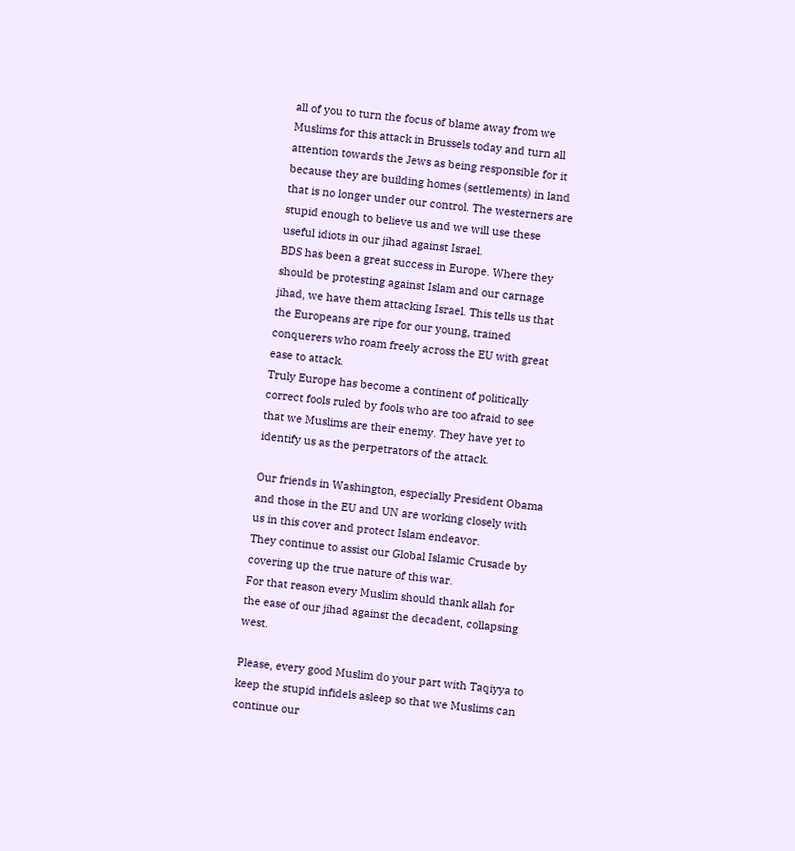all of you to turn the focus of blame away from we Muslims for this attack in Brussels today and turn all attention towards the Jews as being responsible for it because they are building homes (settlements) in land that is no longer under our control. The westerners are stupid enough to believe us and we will use these useful idiots in our jihad against Israel.
BDS has been a great success in Europe. Where they should be protesting against Islam and our carnage jihad, we have them attacking Israel. This tells us that the Europeans are ripe for our young, trained conquerers who roam freely across the EU with great ease to attack.
Truly Europe has become a continent of politically correct fools ruled by fools who are too afraid to see that we Muslims are their enemy. They have yet to identify us as the perpetrators of the attack.

Our friends in Washington, especially President Obama and those in the EU and UN are working closely with us in this cover and protect Islam endeavor.
They continue to assist our Global Islamic Crusade by covering up the true nature of this war.
For that reason every Muslim should thank allah for the ease of our jihad against the decadent, collapsing west.

Please, every good Muslim do your part with Taqiyya to keep the stupid infidels asleep so that we Muslims can continue our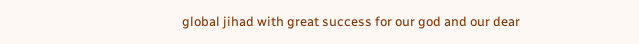global jihad with great success for our god and our dear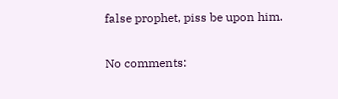false prophet, piss be upon him.

No comments: